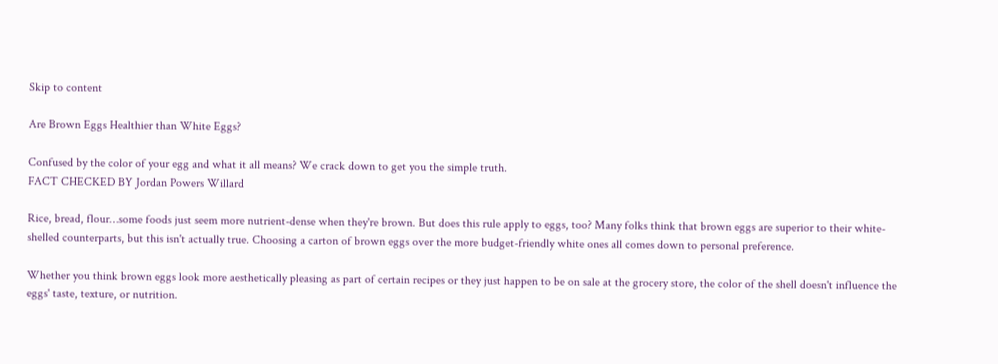Skip to content

Are Brown Eggs Healthier than White Eggs?

Confused by the color of your egg and what it all means? We crack down to get you the simple truth.
FACT CHECKED BY Jordan Powers Willard

Rice, bread, flour…some foods just seem more nutrient-dense when they're brown. But does this rule apply to eggs, too? Many folks think that brown eggs are superior to their white-shelled counterparts, but this isn't actually true. Choosing a carton of brown eggs over the more budget-friendly white ones all comes down to personal preference.

Whether you think brown eggs look more aesthetically pleasing as part of certain recipes or they just happen to be on sale at the grocery store, the color of the shell doesn't influence the eggs' taste, texture, or nutrition.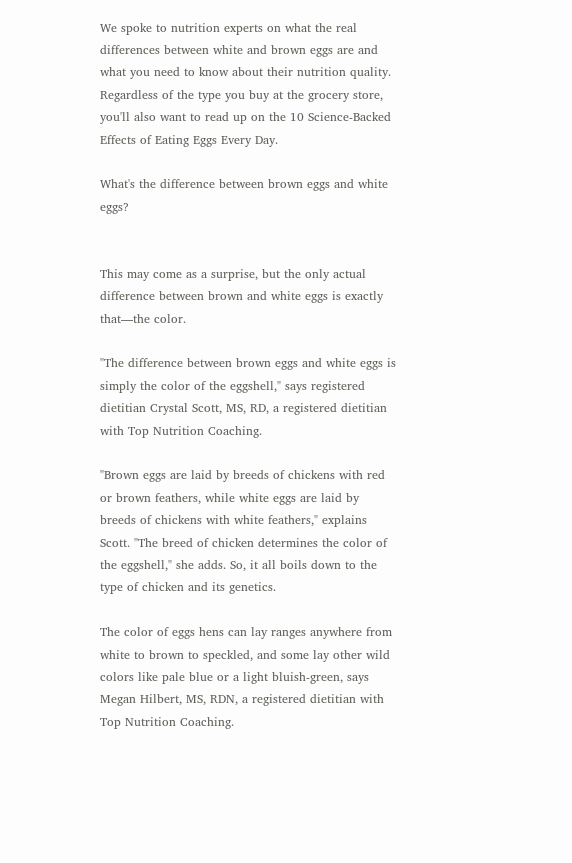We spoke to nutrition experts on what the real differences between white and brown eggs are and what you need to know about their nutrition quality. Regardless of the type you buy at the grocery store, you'll also want to read up on the 10 Science-Backed Effects of Eating Eggs Every Day.

What's the difference between brown eggs and white eggs?


This may come as a surprise, but the only actual difference between brown and white eggs is exactly that—the color.

"The difference between brown eggs and white eggs is simply the color of the eggshell," says registered dietitian Crystal Scott, MS, RD, a registered dietitian with Top Nutrition Coaching.

"Brown eggs are laid by breeds of chickens with red or brown feathers, while white eggs are laid by breeds of chickens with white feathers," explains Scott. "The breed of chicken determines the color of the eggshell," she adds. So, it all boils down to the type of chicken and its genetics.

The color of eggs hens can lay ranges anywhere from white to brown to speckled, and some lay other wild colors like pale blue or a light bluish-green, says Megan Hilbert, MS, RDN, a registered dietitian with Top Nutrition Coaching.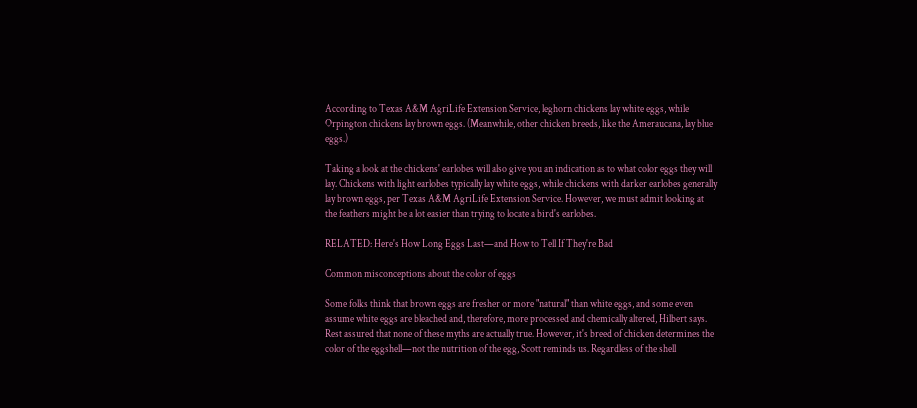According to Texas A&M AgriLife Extension Service, leghorn chickens lay white eggs, while Orpington chickens lay brown eggs. (Meanwhile, other chicken breeds, like the Ameraucana, lay blue eggs.)

Taking a look at the chickens' earlobes will also give you an indication as to what color eggs they will lay. Chickens with light earlobes typically lay white eggs, while chickens with darker earlobes generally lay brown eggs, per Texas A&M AgriLife Extension Service. However, we must admit looking at the feathers might be a lot easier than trying to locate a bird's earlobes.

RELATED: Here's How Long Eggs Last—and How to Tell If They're Bad

Common misconceptions about the color of eggs

Some folks think that brown eggs are fresher or more "natural" than white eggs, and some even assume white eggs are bleached and, therefore, more processed and chemically altered, Hilbert says. Rest assured that none of these myths are actually true. However, it's breed of chicken determines the color of the eggshell—not the nutrition of the egg, Scott reminds us. Regardless of the shell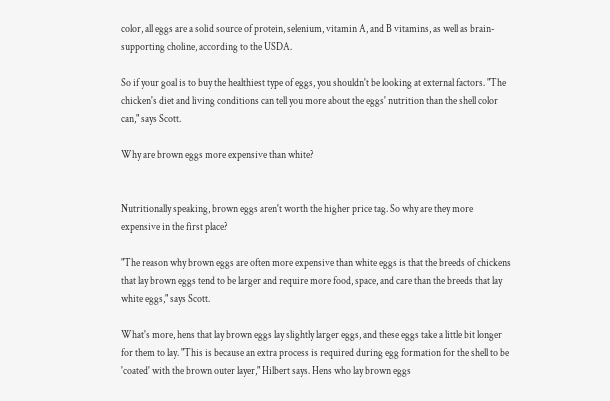color, all eggs are a solid source of protein, selenium, vitamin A, and B vitamins, as well as brain-supporting choline, according to the USDA.

So if your goal is to buy the healthiest type of eggs, you shouldn't be looking at external factors. "The chicken's diet and living conditions can tell you more about the eggs' nutrition than the shell color can," says Scott.

Why are brown eggs more expensive than white?


Nutritionally speaking, brown eggs aren't worth the higher price tag. So why are they more expensive in the first place?

"The reason why brown eggs are often more expensive than white eggs is that the breeds of chickens that lay brown eggs tend to be larger and require more food, space, and care than the breeds that lay white eggs," says Scott.

What's more, hens that lay brown eggs lay slightly larger eggs, and these eggs take a little bit longer for them to lay. "This is because an extra process is required during egg formation for the shell to be 'coated' with the brown outer layer," Hilbert says. Hens who lay brown eggs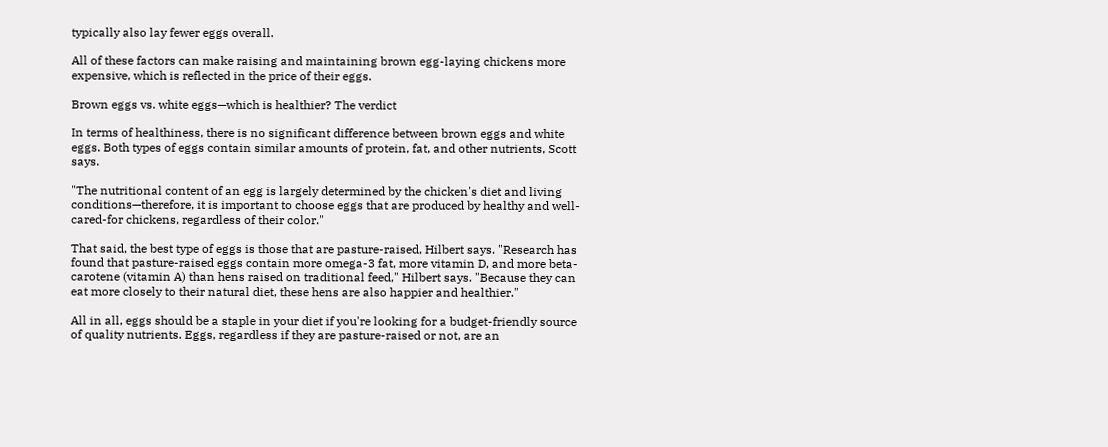typically also lay fewer eggs overall.

All of these factors can make raising and maintaining brown egg-laying chickens more expensive, which is reflected in the price of their eggs.

Brown eggs vs. white eggs—which is healthier? The verdict

In terms of healthiness, there is no significant difference between brown eggs and white eggs. Both types of eggs contain similar amounts of protein, fat, and other nutrients, Scott says.

"The nutritional content of an egg is largely determined by the chicken's diet and living conditions—therefore, it is important to choose eggs that are produced by healthy and well-cared-for chickens, regardless of their color."

That said, the best type of eggs is those that are pasture-raised, Hilbert says. "Research has found that pasture-raised eggs contain more omega-3 fat, more vitamin D, and more beta-carotene (vitamin A) than hens raised on traditional feed," Hilbert says. "Because they can eat more closely to their natural diet, these hens are also happier and healthier."

All in all, eggs should be a staple in your diet if you're looking for a budget-friendly source of quality nutrients. Eggs, regardless if they are pasture-raised or not, are an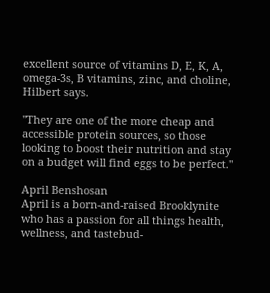excellent source of vitamins D, E, K, A, omega-3s, B vitamins, zinc, and choline, Hilbert says.

"They are one of the more cheap and accessible protein sources, so those looking to boost their nutrition and stay on a budget will find eggs to be perfect."

April Benshosan
April is a born-and-raised Brooklynite who has a passion for all things health, wellness, and tastebud-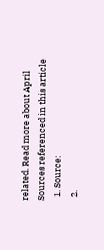related. Read more about April
Sources referenced in this article
  1. Source:
  2.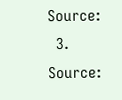Source:
  3. Source: